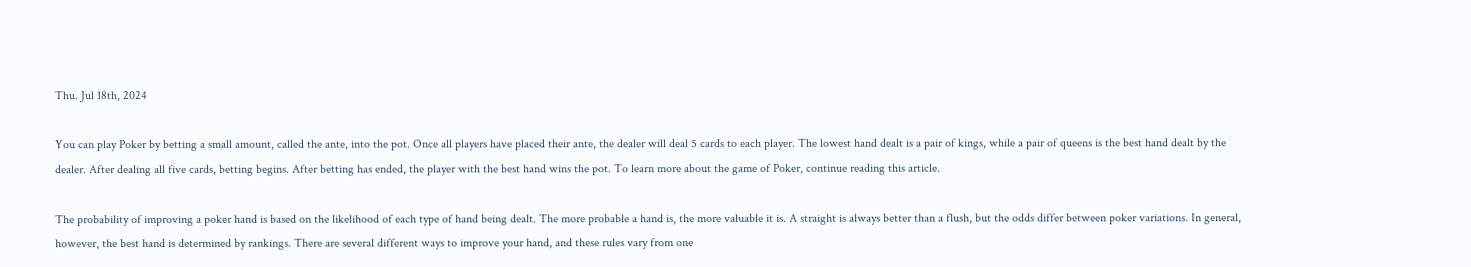Thu. Jul 18th, 2024

You can play Poker by betting a small amount, called the ante, into the pot. Once all players have placed their ante, the dealer will deal 5 cards to each player. The lowest hand dealt is a pair of kings, while a pair of queens is the best hand dealt by the dealer. After dealing all five cards, betting begins. After betting has ended, the player with the best hand wins the pot. To learn more about the game of Poker, continue reading this article.

The probability of improving a poker hand is based on the likelihood of each type of hand being dealt. The more probable a hand is, the more valuable it is. A straight is always better than a flush, but the odds differ between poker variations. In general, however, the best hand is determined by rankings. There are several different ways to improve your hand, and these rules vary from one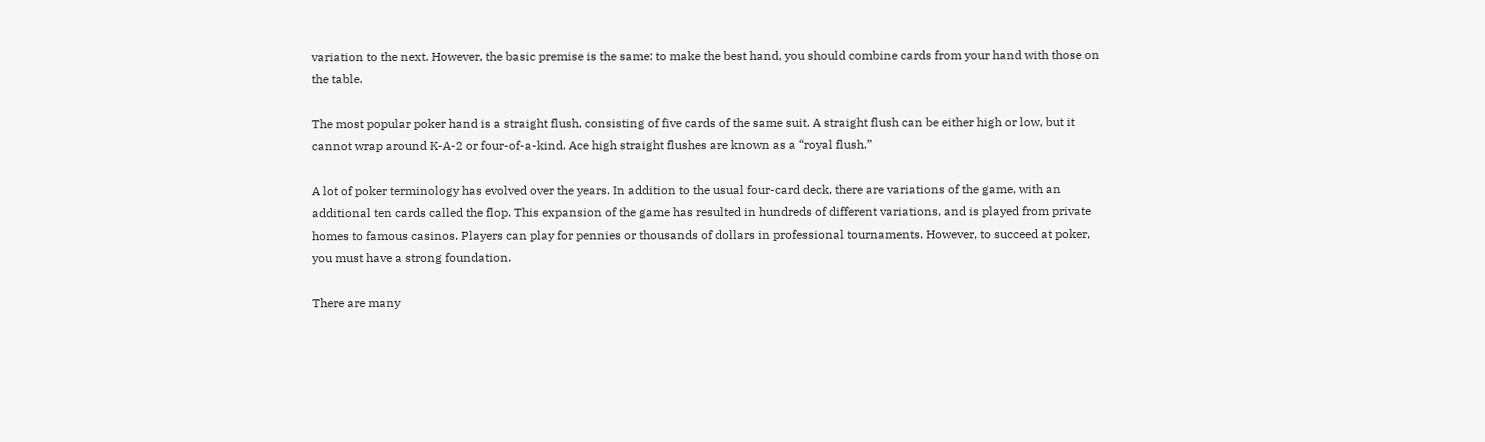variation to the next. However, the basic premise is the same: to make the best hand, you should combine cards from your hand with those on the table.

The most popular poker hand is a straight flush, consisting of five cards of the same suit. A straight flush can be either high or low, but it cannot wrap around K-A-2 or four-of-a-kind. Ace high straight flushes are known as a “royal flush.”

A lot of poker terminology has evolved over the years. In addition to the usual four-card deck, there are variations of the game, with an additional ten cards called the flop. This expansion of the game has resulted in hundreds of different variations, and is played from private homes to famous casinos. Players can play for pennies or thousands of dollars in professional tournaments. However, to succeed at poker, you must have a strong foundation.

There are many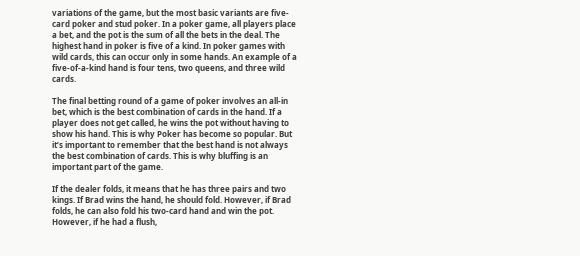variations of the game, but the most basic variants are five-card poker and stud poker. In a poker game, all players place a bet, and the pot is the sum of all the bets in the deal. The highest hand in poker is five of a kind. In poker games with wild cards, this can occur only in some hands. An example of a five-of-a-kind hand is four tens, two queens, and three wild cards.

The final betting round of a game of poker involves an all-in bet, which is the best combination of cards in the hand. If a player does not get called, he wins the pot without having to show his hand. This is why Poker has become so popular. But it’s important to remember that the best hand is not always the best combination of cards. This is why bluffing is an important part of the game.

If the dealer folds, it means that he has three pairs and two kings. If Brad wins the hand, he should fold. However, if Brad folds, he can also fold his two-card hand and win the pot. However, if he had a flush,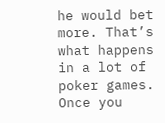he would bet more. That’s what happens in a lot of poker games. Once you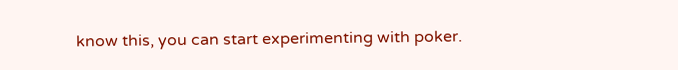know this, you can start experimenting with poker.